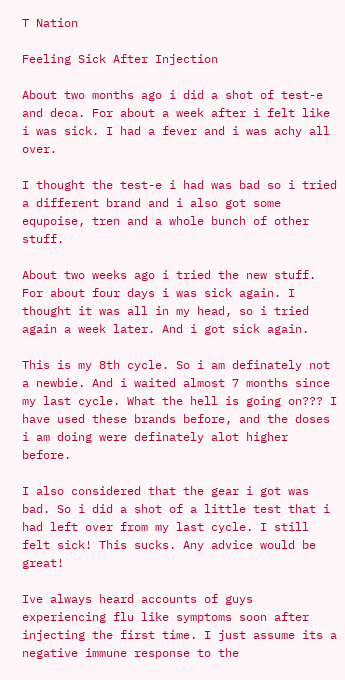T Nation

Feeling Sick After Injection

About two months ago i did a shot of test-e and deca. For about a week after i felt like i was sick. I had a fever and i was achy all over.

I thought the test-e i had was bad so i tried a different brand and i also got some equpoise, tren and a whole bunch of other stuff.

About two weeks ago i tried the new stuff. For about four days i was sick again. I thought it was all in my head, so i tried again a week later. And i got sick again.

This is my 8th cycle. So i am definately not a newbie. And i waited almost 7 months since my last cycle. What the hell is going on??? I have used these brands before, and the doses i am doing were definately alot higher before.

I also considered that the gear i got was bad. So i did a shot of a little test that i had left over from my last cycle. I still felt sick! This sucks. Any advice would be great!

Ive always heard accounts of guys experiencing flu like symptoms soon after injecting the first time. I just assume its a negative immune response to the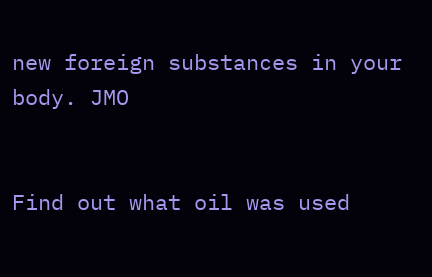new foreign substances in your body. JMO


Find out what oil was used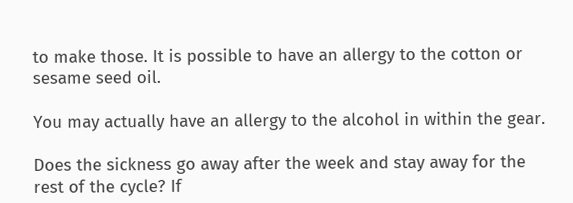to make those. It is possible to have an allergy to the cotton or sesame seed oil.

You may actually have an allergy to the alcohol in within the gear.

Does the sickness go away after the week and stay away for the rest of the cycle? If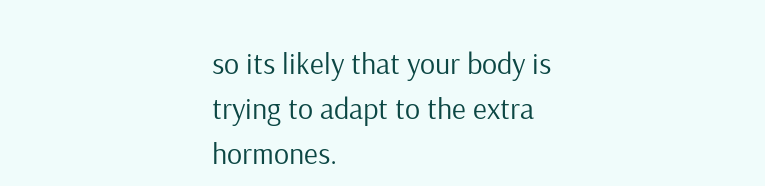so its likely that your body is trying to adapt to the extra hormones.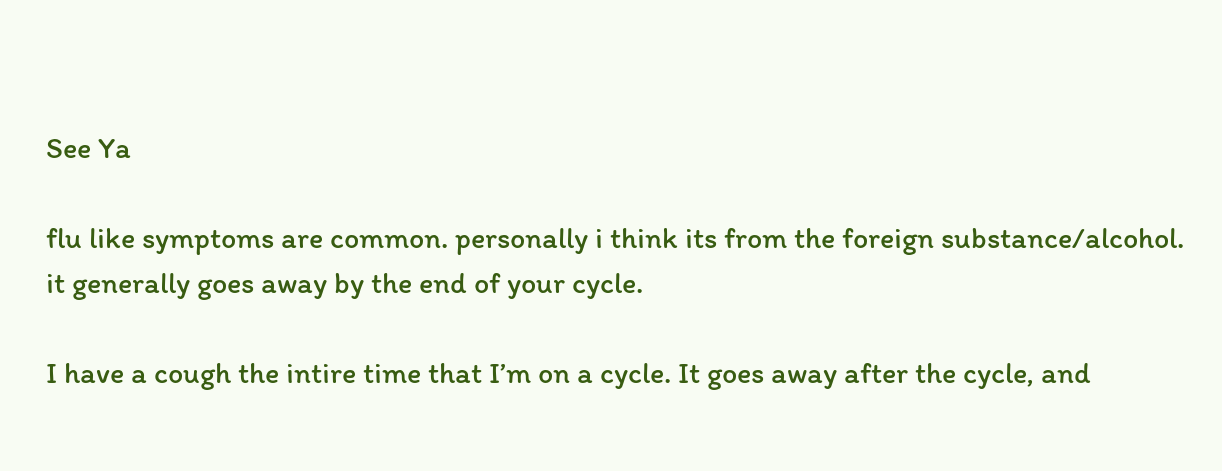See Ya

flu like symptoms are common. personally i think its from the foreign substance/alcohol.
it generally goes away by the end of your cycle.

I have a cough the intire time that I’m on a cycle. It goes away after the cycle, and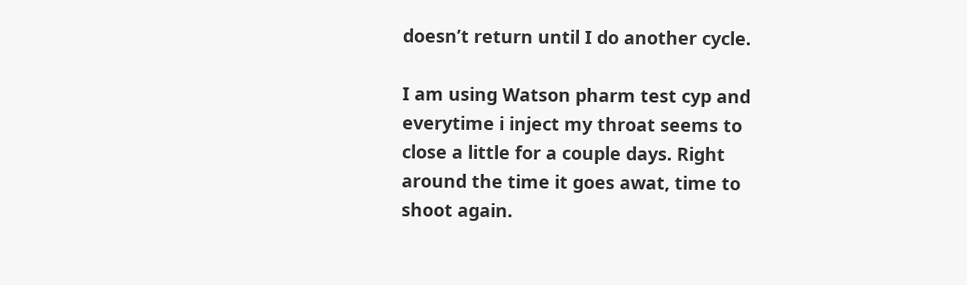doesn’t return until I do another cycle.

I am using Watson pharm test cyp and everytime i inject my throat seems to close a little for a couple days. Right around the time it goes awat, time to shoot again.